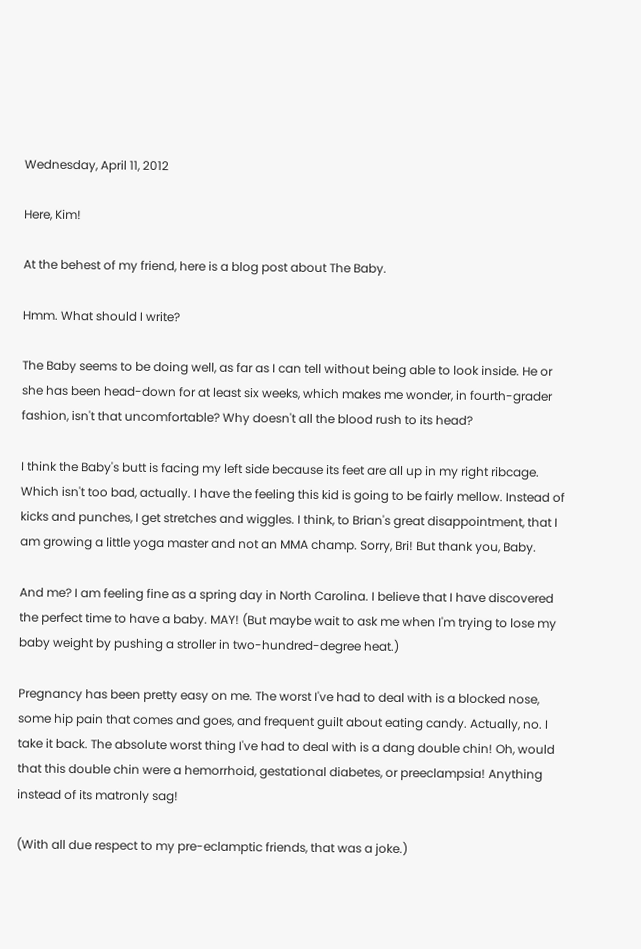Wednesday, April 11, 2012

Here, Kim!

At the behest of my friend, here is a blog post about The Baby.

Hmm. What should I write?

The Baby seems to be doing well, as far as I can tell without being able to look inside. He or she has been head-down for at least six weeks, which makes me wonder, in fourth-grader fashion, isn't that uncomfortable? Why doesn't all the blood rush to its head?

I think the Baby's butt is facing my left side because its feet are all up in my right ribcage. Which isn't too bad, actually. I have the feeling this kid is going to be fairly mellow. Instead of kicks and punches, I get stretches and wiggles. I think, to Brian's great disappointment, that I am growing a little yoga master and not an MMA champ. Sorry, Bri! But thank you, Baby.

And me? I am feeling fine as a spring day in North Carolina. I believe that I have discovered the perfect time to have a baby. MAY! (But maybe wait to ask me when I'm trying to lose my baby weight by pushing a stroller in two-hundred-degree heat.)

Pregnancy has been pretty easy on me. The worst I've had to deal with is a blocked nose, some hip pain that comes and goes, and frequent guilt about eating candy. Actually, no. I take it back. The absolute worst thing I've had to deal with is a dang double chin! Oh, would that this double chin were a hemorrhoid, gestational diabetes, or preeclampsia! Anything instead of its matronly sag!

(With all due respect to my pre-eclamptic friends, that was a joke.)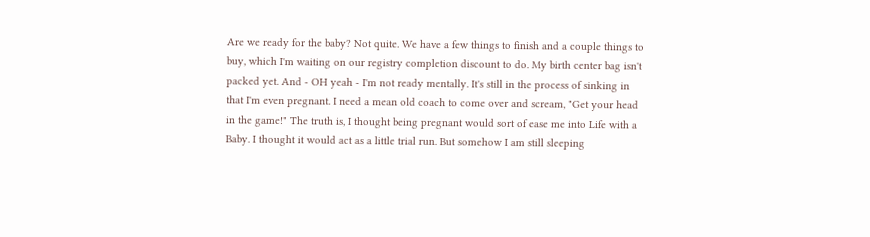Are we ready for the baby? Not quite. We have a few things to finish and a couple things to buy, which I'm waiting on our registry completion discount to do. My birth center bag isn't packed yet. And - OH yeah - I'm not ready mentally. It's still in the process of sinking in that I'm even pregnant. I need a mean old coach to come over and scream, "Get your head in the game!" The truth is, I thought being pregnant would sort of ease me into Life with a Baby. I thought it would act as a little trial run. But somehow I am still sleeping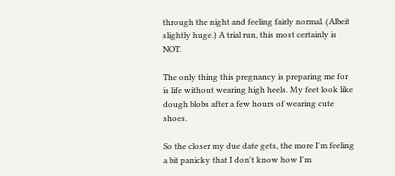through the night and feeling fairly normal. (Albeit slightly huge.) A trial run, this most certainly is NOT.

The only thing this pregnancy is preparing me for is life without wearing high heels. My feet look like dough blobs after a few hours of wearing cute shoes.

So the closer my due date gets, the more I'm feeling a bit panicky that I don't know how I'm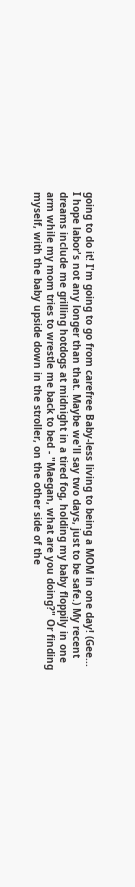going to do it! I'm going to go from carefree Baby-less living to being a MOM in one day! (Gee... I hope labor's not any longer than that. Maybe we'll say two days, just to be safe.) My recent dreams include me grilling hotdogs at midnight in a tired fog, holding my baby floppily in one arm while my mom tries to wrestle me back to bed - "Maegan, what are you doing?" Or finding myself, with the baby upside down in the stroller, on the other side of the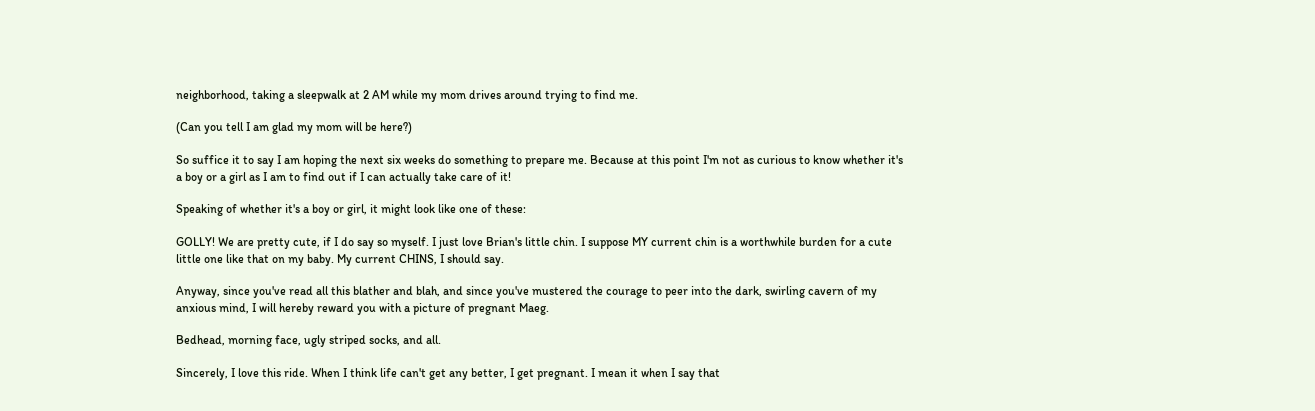neighborhood, taking a sleepwalk at 2 AM while my mom drives around trying to find me.

(Can you tell I am glad my mom will be here?)

So suffice it to say I am hoping the next six weeks do something to prepare me. Because at this point I'm not as curious to know whether it's a boy or a girl as I am to find out if I can actually take care of it!

Speaking of whether it's a boy or girl, it might look like one of these:

GOLLY! We are pretty cute, if I do say so myself. I just love Brian's little chin. I suppose MY current chin is a worthwhile burden for a cute little one like that on my baby. My current CHINS, I should say.

Anyway, since you've read all this blather and blah, and since you've mustered the courage to peer into the dark, swirling cavern of my anxious mind, I will hereby reward you with a picture of pregnant Maeg.

Bedhead, morning face, ugly striped socks, and all.

Sincerely, I love this ride. When I think life can't get any better, I get pregnant. I mean it when I say that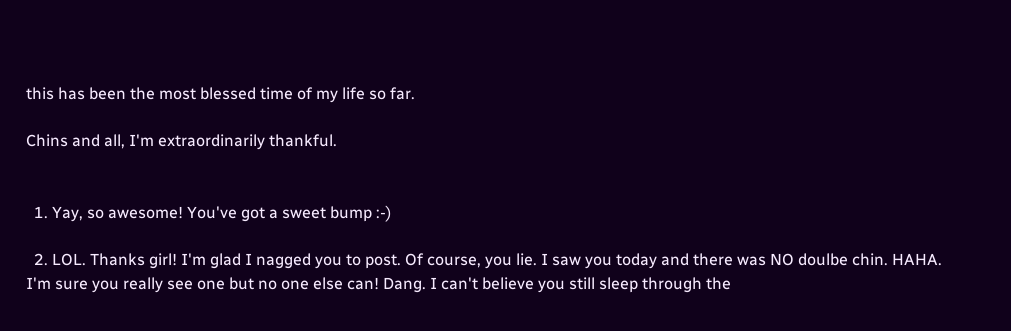this has been the most blessed time of my life so far.

Chins and all, I'm extraordinarily thankful.


  1. Yay, so awesome! You've got a sweet bump :-)

  2. LOL. Thanks girl! I'm glad I nagged you to post. Of course, you lie. I saw you today and there was NO doulbe chin. HAHA. I'm sure you really see one but no one else can! Dang. I can't believe you still sleep through the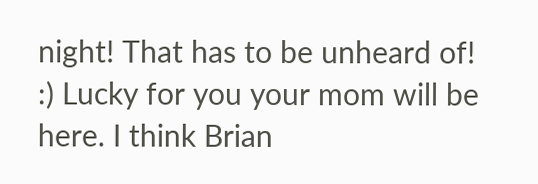night! That has to be unheard of! :) Lucky for you your mom will be here. I think Brian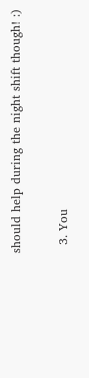should help during the night shift though! :)

  3. You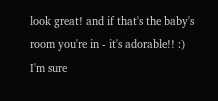look great! and if that's the baby's room you're in - it's adorable!! :) I'm sure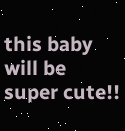this baby will be super cute!!